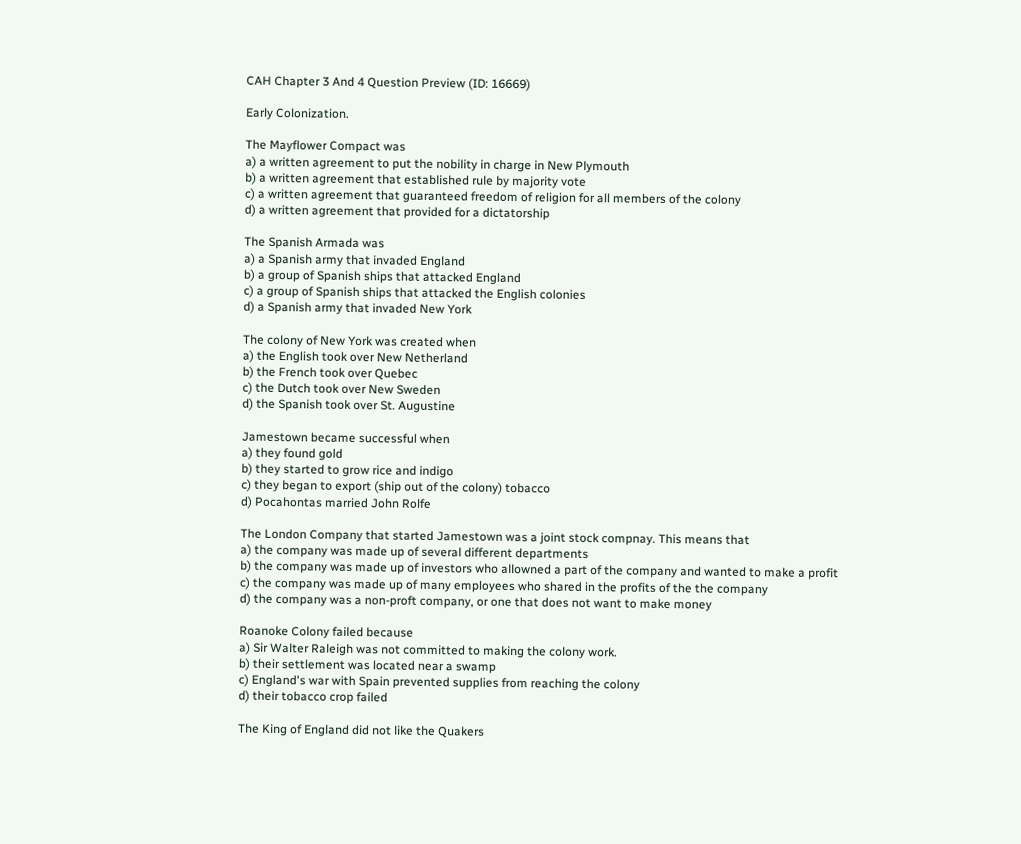CAH Chapter 3 And 4 Question Preview (ID: 16669)

Early Colonization.

The Mayflower Compact was
a) a written agreement to put the nobility in charge in New Plymouth
b) a written agreement that established rule by majority vote
c) a written agreement that guaranteed freedom of religion for all members of the colony
d) a written agreement that provided for a dictatorship

The Spanish Armada was
a) a Spanish army that invaded England
b) a group of Spanish ships that attacked England
c) a group of Spanish ships that attacked the English colonies
d) a Spanish army that invaded New York

The colony of New York was created when
a) the English took over New Netherland
b) the French took over Quebec
c) the Dutch took over New Sweden
d) the Spanish took over St. Augustine

Jamestown became successful when
a) they found gold
b) they started to grow rice and indigo
c) they began to export (ship out of the colony) tobacco
d) Pocahontas married John Rolfe

The London Company that started Jamestown was a joint stock compnay. This means that
a) the company was made up of several different departments
b) the company was made up of investors who allowned a part of the company and wanted to make a profit
c) the company was made up of many employees who shared in the profits of the the company
d) the company was a non-proft company, or one that does not want to make money

Roanoke Colony failed because
a) Sir Walter Raleigh was not committed to making the colony work.
b) their settlement was located near a swamp
c) England's war with Spain prevented supplies from reaching the colony
d) their tobacco crop failed

The King of England did not like the Quakers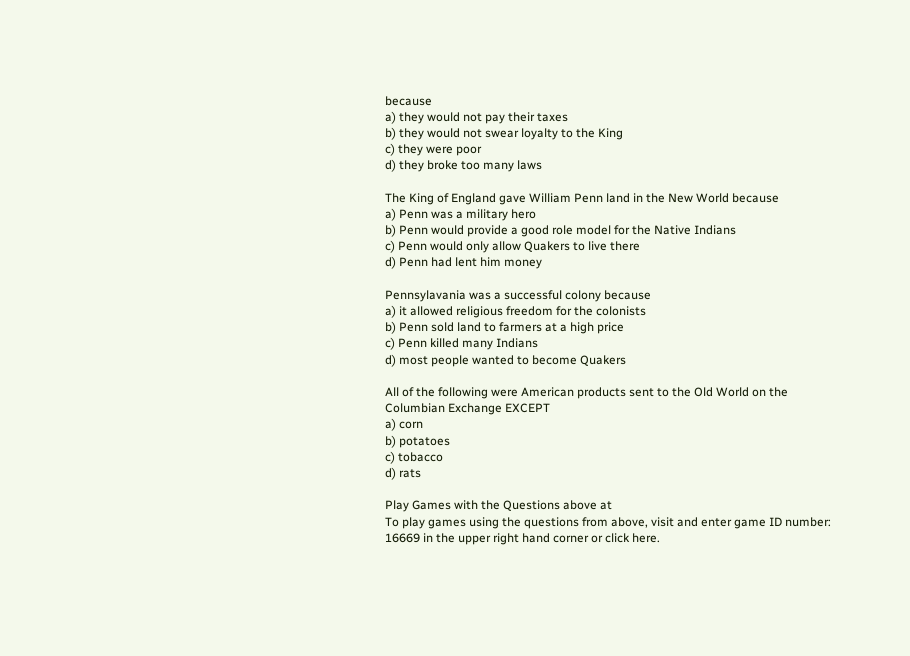because
a) they would not pay their taxes
b) they would not swear loyalty to the King
c) they were poor
d) they broke too many laws

The King of England gave William Penn land in the New World because
a) Penn was a military hero
b) Penn would provide a good role model for the Native Indians
c) Penn would only allow Quakers to live there
d) Penn had lent him money

Pennsylavania was a successful colony because
a) it allowed religious freedom for the colonists
b) Penn sold land to farmers at a high price
c) Penn killed many Indians
d) most people wanted to become Quakers

All of the following were American products sent to the Old World on the Columbian Exchange EXCEPT
a) corn
b) potatoes
c) tobacco
d) rats

Play Games with the Questions above at
To play games using the questions from above, visit and enter game ID number: 16669 in the upper right hand corner or click here.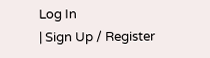Log In
| Sign Up / Register